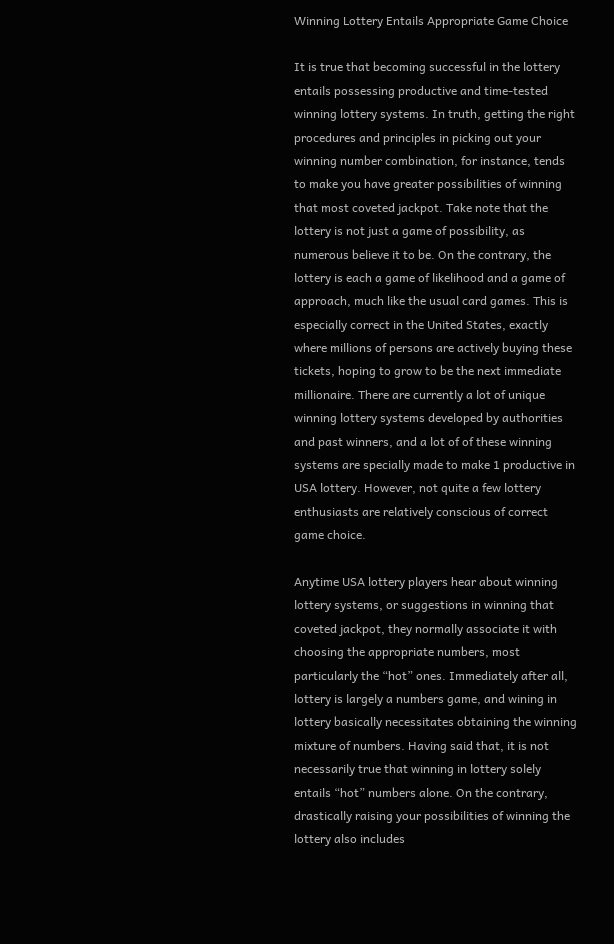Winning Lottery Entails Appropriate Game Choice

It is true that becoming successful in the lottery entails possessing productive and time-tested winning lottery systems. In truth, getting the right procedures and principles in picking out your winning number combination, for instance, tends to make you have greater possibilities of winning that most coveted jackpot. Take note that the lottery is not just a game of possibility, as numerous believe it to be. On the contrary, the lottery is each a game of likelihood and a game of approach, much like the usual card games. This is especially correct in the United States, exactly where millions of persons are actively buying these tickets, hoping to grow to be the next immediate millionaire. There are currently a lot of unique winning lottery systems developed by authorities and past winners, and a lot of of these winning systems are specially made to make 1 productive in USA lottery. However, not quite a few lottery enthusiasts are relatively conscious of correct game choice.

Anytime USA lottery players hear about winning lottery systems, or suggestions in winning that coveted jackpot, they normally associate it with choosing the appropriate numbers, most particularly the “hot” ones. Immediately after all, lottery is largely a numbers game, and wining in lottery basically necessitates obtaining the winning mixture of numbers. Having said that, it is not necessarily true that winning in lottery solely entails “hot” numbers alone. On the contrary, drastically raising your possibilities of winning the lottery also includes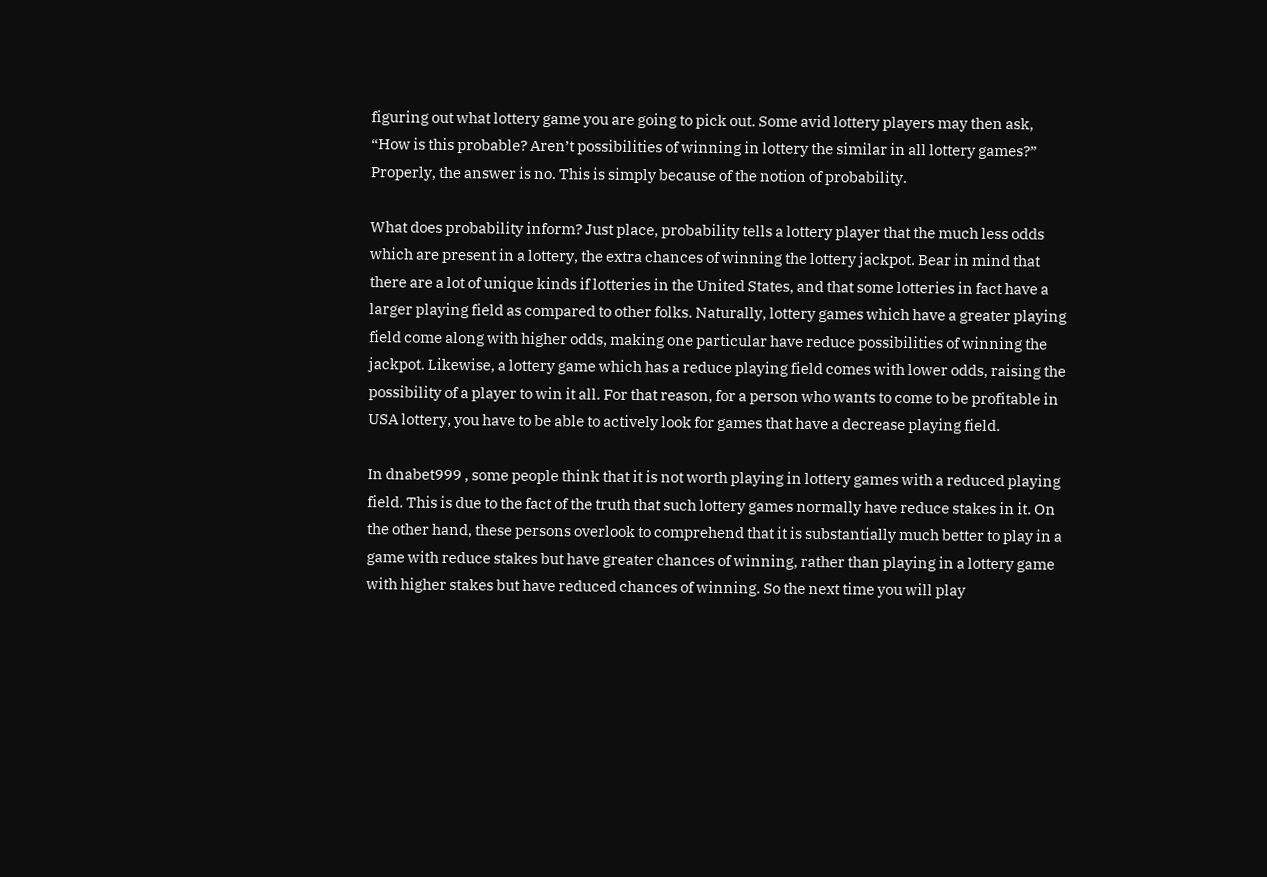figuring out what lottery game you are going to pick out. Some avid lottery players may then ask, “How is this probable? Aren’t possibilities of winning in lottery the similar in all lottery games?” Properly, the answer is no. This is simply because of the notion of probability.

What does probability inform? Just place, probability tells a lottery player that the much less odds which are present in a lottery, the extra chances of winning the lottery jackpot. Bear in mind that there are a lot of unique kinds if lotteries in the United States, and that some lotteries in fact have a larger playing field as compared to other folks. Naturally, lottery games which have a greater playing field come along with higher odds, making one particular have reduce possibilities of winning the jackpot. Likewise, a lottery game which has a reduce playing field comes with lower odds, raising the possibility of a player to win it all. For that reason, for a person who wants to come to be profitable in USA lottery, you have to be able to actively look for games that have a decrease playing field.

In dnabet999 , some people think that it is not worth playing in lottery games with a reduced playing field. This is due to the fact of the truth that such lottery games normally have reduce stakes in it. On the other hand, these persons overlook to comprehend that it is substantially much better to play in a game with reduce stakes but have greater chances of winning, rather than playing in a lottery game with higher stakes but have reduced chances of winning. So the next time you will play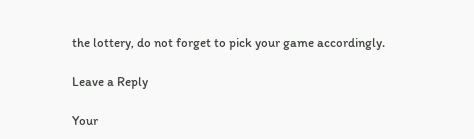the lottery, do not forget to pick your game accordingly.

Leave a Reply

Your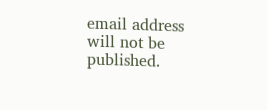email address will not be published.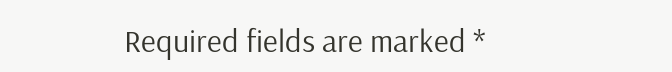Required fields are marked *